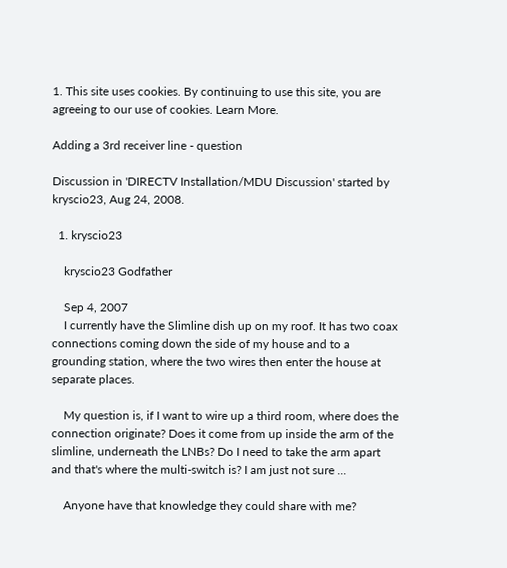1. This site uses cookies. By continuing to use this site, you are agreeing to our use of cookies. Learn More.

Adding a 3rd receiver line - question

Discussion in 'DIRECTV Installation/MDU Discussion' started by kryscio23, Aug 24, 2008.

  1. kryscio23

    kryscio23 Godfather

    Sep 4, 2007
    I currently have the Slimline dish up on my roof. It has two coax connections coming down the side of my house and to a grounding station, where the two wires then enter the house at separate places.

    My question is, if I want to wire up a third room, where does the connection originate? Does it come from up inside the arm of the slimline, underneath the LNBs? Do I need to take the arm apart and that's where the multi-switch is? I am just not sure ...

    Anyone have that knowledge they could share with me?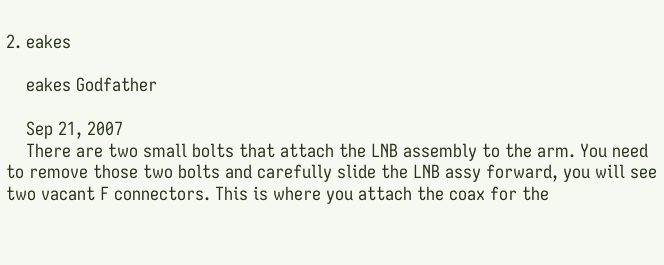2. eakes

    eakes Godfather

    Sep 21, 2007
    There are two small bolts that attach the LNB assembly to the arm. You need to remove those two bolts and carefully slide the LNB assy forward, you will see two vacant F connectors. This is where you attach the coax for the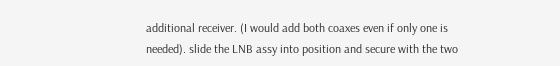additional receiver. (I would add both coaxes even if only one is needed). slide the LNB assy into position and secure with the two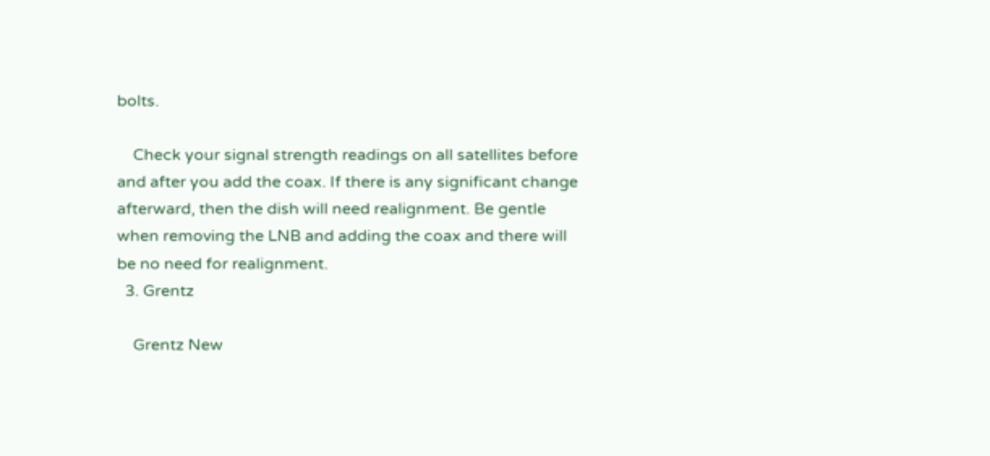bolts.

    Check your signal strength readings on all satellites before and after you add the coax. If there is any significant change afterward, then the dish will need realignment. Be gentle when removing the LNB and adding the coax and there will be no need for realignment.
  3. Grentz

    Grentz New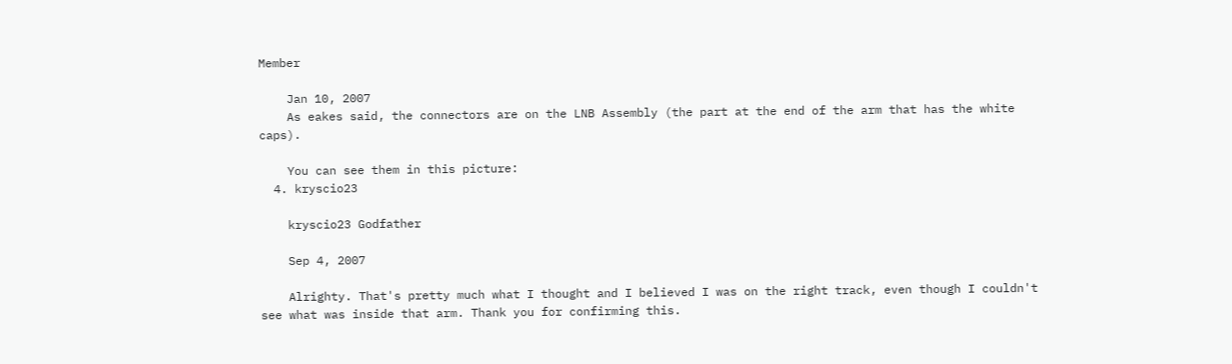Member

    Jan 10, 2007
    As eakes said, the connectors are on the LNB Assembly (the part at the end of the arm that has the white caps).

    You can see them in this picture:
  4. kryscio23

    kryscio23 Godfather

    Sep 4, 2007

    Alrighty. That's pretty much what I thought and I believed I was on the right track, even though I couldn't see what was inside that arm. Thank you for confirming this.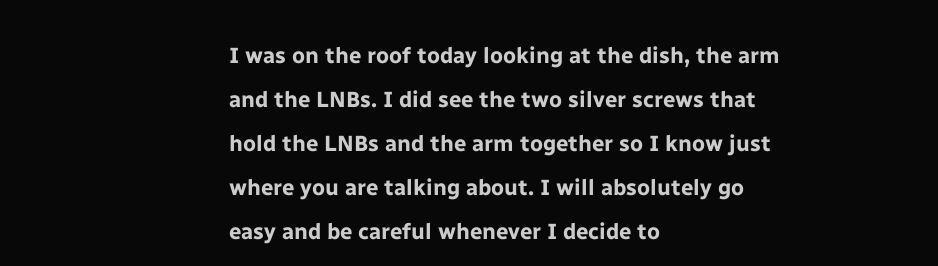I was on the roof today looking at the dish, the arm and the LNBs. I did see the two silver screws that hold the LNBs and the arm together so I know just where you are talking about. I will absolutely go easy and be careful whenever I decide to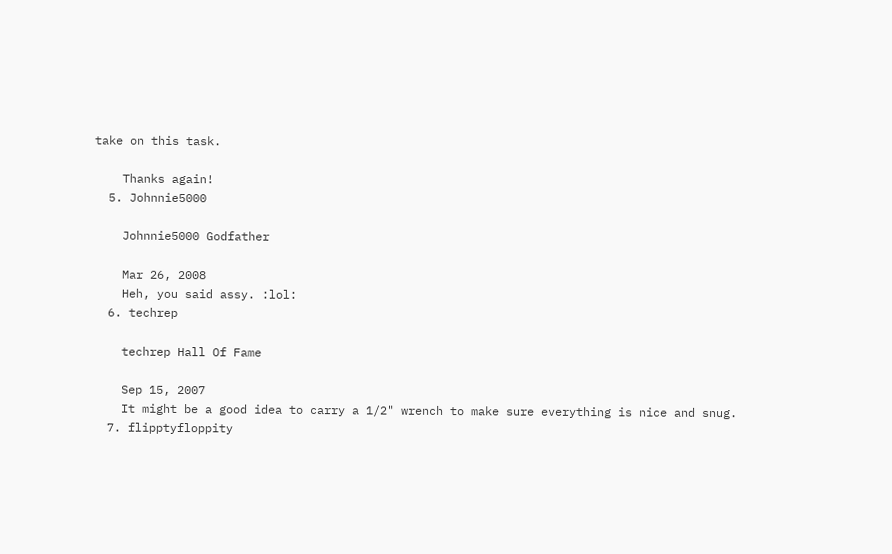take on this task.

    Thanks again!
  5. Johnnie5000

    Johnnie5000 Godfather

    Mar 26, 2008
    Heh, you said assy. :lol:
  6. techrep

    techrep Hall Of Fame

    Sep 15, 2007
    It might be a good idea to carry a 1/2" wrench to make sure everything is nice and snug.
  7. flipptyfloppity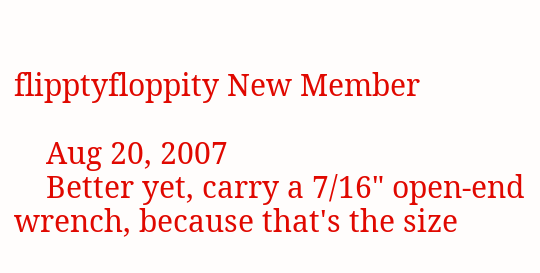flipptyfloppity New Member

    Aug 20, 2007
    Better yet, carry a 7/16" open-end wrench, because that's the size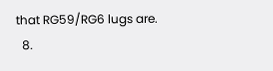that RG59/RG6 lugs are.
  8.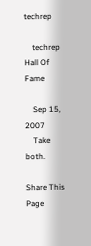techrep

    techrep Hall Of Fame

    Sep 15, 2007
    Take both.

Share This Page